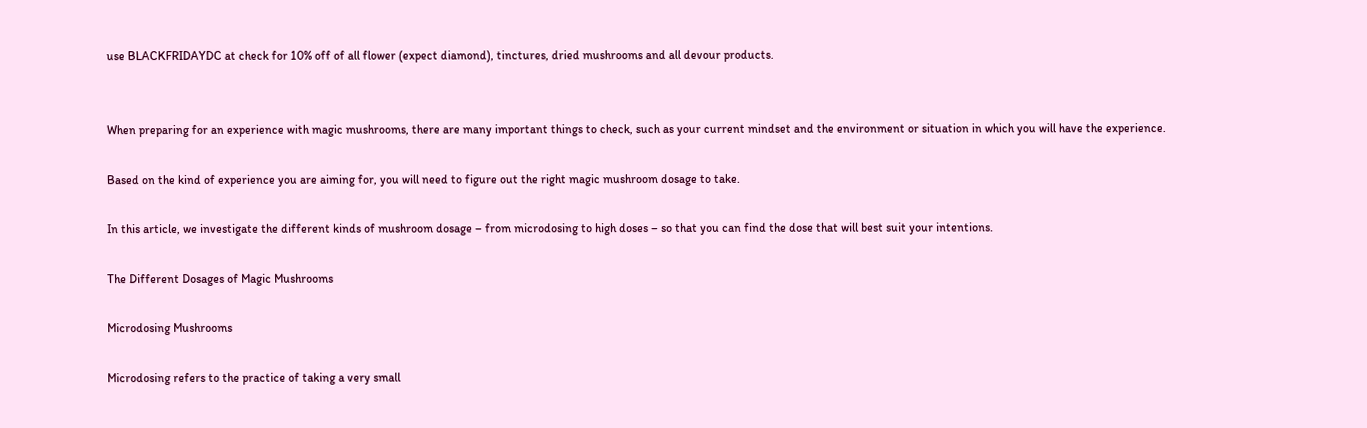use BLACKFRIDAYDC at check for 10% off of all flower (expect diamond), tinctures, dried mushrooms and all devour products.


When preparing for an experience with magic mushrooms, there are many important things to check, such as your current mindset and the environment or situation in which you will have the experience.

Based on the kind of experience you are aiming for, you will need to figure out the right magic mushroom dosage to take.

In this article, we investigate the different kinds of mushroom dosage – from microdosing to high doses – so that you can find the dose that will best suit your intentions.

The Different Dosages of Magic Mushrooms

Microdosing Mushrooms

Microdosing refers to the practice of taking a very small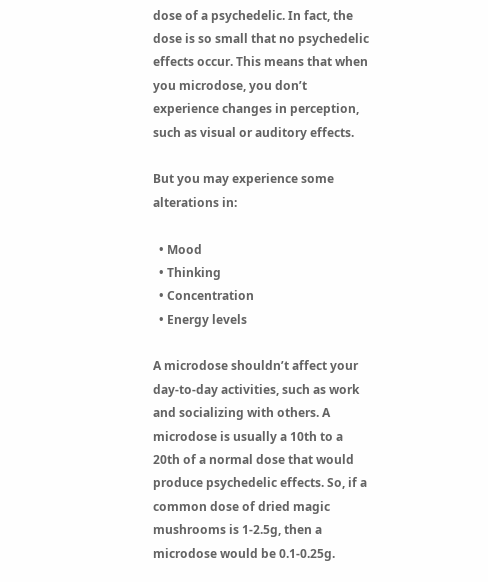dose of a psychedelic. In fact, the dose is so small that no psychedelic effects occur. This means that when you microdose, you don’t experience changes in perception, such as visual or auditory effects.

But you may experience some alterations in:

  • Mood
  • Thinking
  • Concentration
  • Energy levels

A microdose shouldn’t affect your day-to-day activities, such as work and socializing with others. A microdose is usually a 10th to a 20th of a normal dose that would produce psychedelic effects. So, if a common dose of dried magic mushrooms is 1-2.5g, then a microdose would be 0.1-0.25g.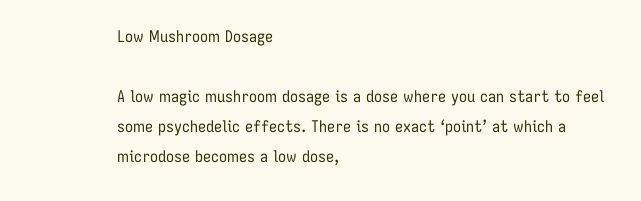Low Mushroom Dosage

A low magic mushroom dosage is a dose where you can start to feel some psychedelic effects. There is no exact ‘point’ at which a microdose becomes a low dose,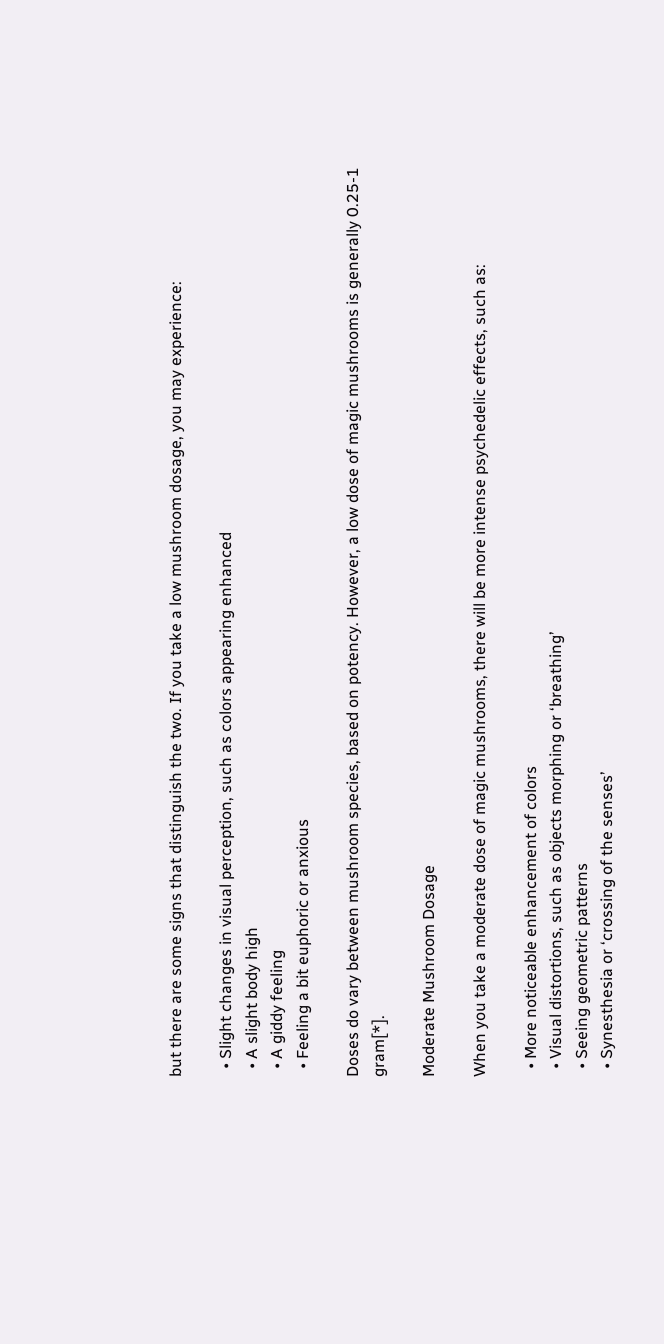but there are some signs that distinguish the two. If you take a low mushroom dosage, you may experience:

  • Slight changes in visual perception, such as colors appearing enhanced
  • A slight body high
  • A giddy feeling
  • Feeling a bit euphoric or anxious

Doses do vary between mushroom species, based on potency. However, a low dose of magic mushrooms is generally 0.25-1 gram[*].

Moderate Mushroom Dosage

When you take a moderate dose of magic mushrooms, there will be more intense psychedelic effects, such as:

  • More noticeable enhancement of colors
  • Visual distortions, such as objects morphing or ‘breathing’
  • Seeing geometric patterns
  • Synesthesia or ‘crossing of the senses’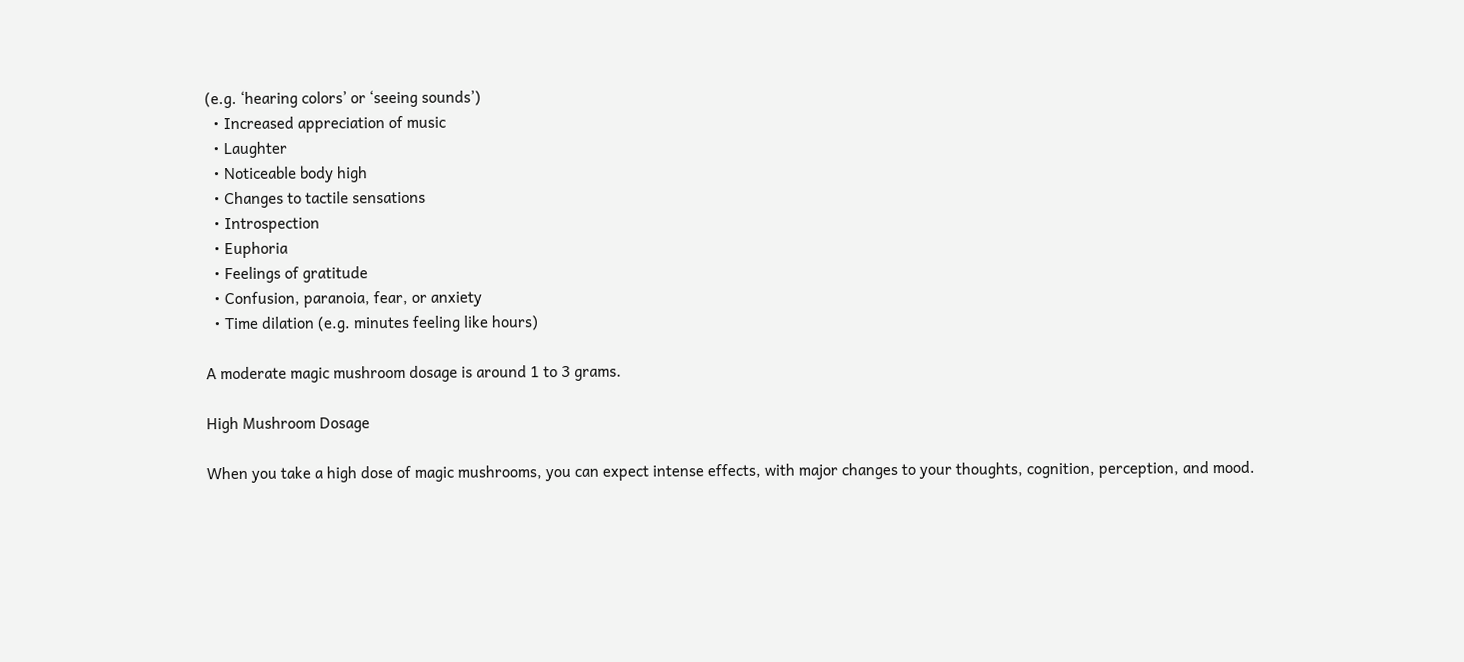(e.g. ‘hearing colors’ or ‘seeing sounds’)
  • Increased appreciation of music
  • Laughter
  • Noticeable body high
  • Changes to tactile sensations
  • Introspection
  • Euphoria
  • Feelings of gratitude
  • Confusion, paranoia, fear, or anxiety
  • Time dilation (e.g. minutes feeling like hours)

A moderate magic mushroom dosage is around 1 to 3 grams.

High Mushroom Dosage

When you take a high dose of magic mushrooms, you can expect intense effects, with major changes to your thoughts, cognition, perception, and mood.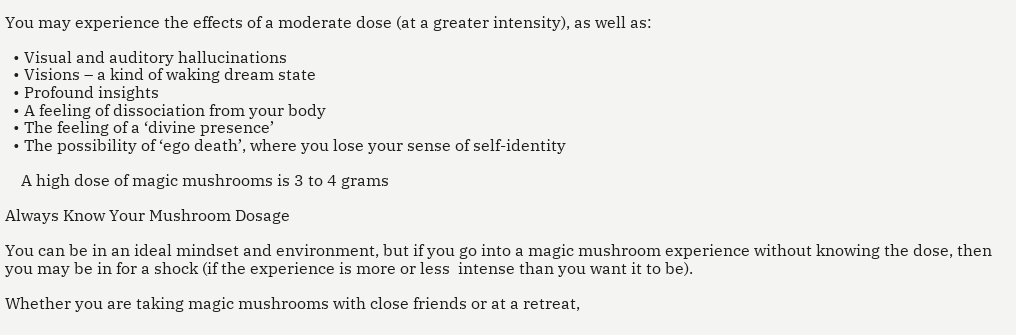You may experience the effects of a moderate dose (at a greater intensity), as well as:

  • Visual and auditory hallucinations
  • Visions – a kind of waking dream state
  • Profound insights
  • A feeling of dissociation from your body
  • The feeling of a ‘divine presence’
  • The possibility of ‘ego death’, where you lose your sense of self-identity

    A high dose of magic mushrooms is 3 to 4 grams

Always Know Your Mushroom Dosage

You can be in an ideal mindset and environment, but if you go into a magic mushroom experience without knowing the dose, then you may be in for a shock (if the experience is more or less  intense than you want it to be).

Whether you are taking magic mushrooms with close friends or at a retreat,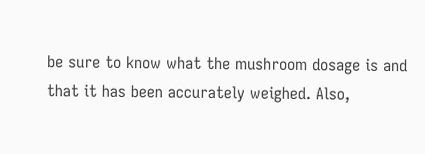be sure to know what the mushroom dosage is and that it has been accurately weighed. Also,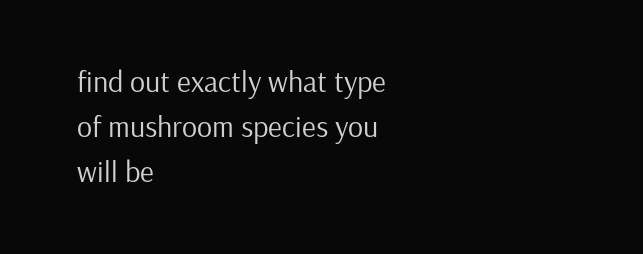find out exactly what type of mushroom species you will be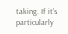taking. If it’s particularly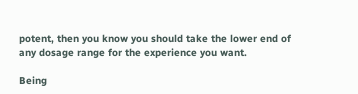potent, then you know you should take the lower end of any dosage range for the experience you want.

Being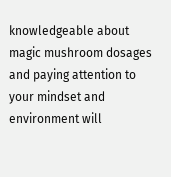knowledgeable about magic mushroom dosages and paying attention to your mindset and environment will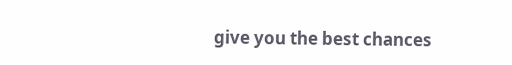give you the best chances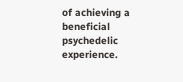of achieving a beneficial psychedelic experience.